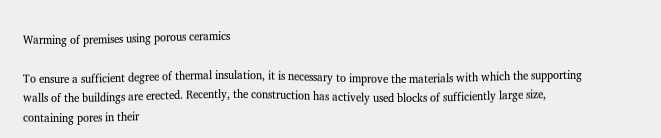Warming of premises using porous ceramics

To ensure a sufficient degree of thermal insulation, it is necessary to improve the materials with which the supporting walls of the buildings are erected. Recently, the construction has actively used blocks of sufficiently large size, containing pores in their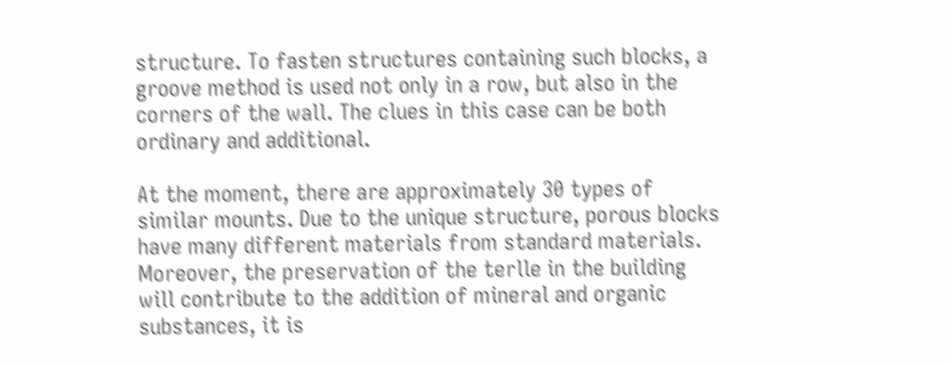structure. To fasten structures containing such blocks, a groove method is used not only in a row, but also in the corners of the wall. The clues in this case can be both ordinary and additional.

At the moment, there are approximately 30 types of similar mounts. Due to the unique structure, porous blocks have many different materials from standard materials. Moreover, the preservation of the terlle in the building will contribute to the addition of mineral and organic substances, it is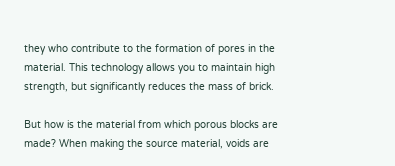they who contribute to the formation of pores in the material. This technology allows you to maintain high strength, but significantly reduces the mass of brick.

But how is the material from which porous blocks are made? When making the source material, voids are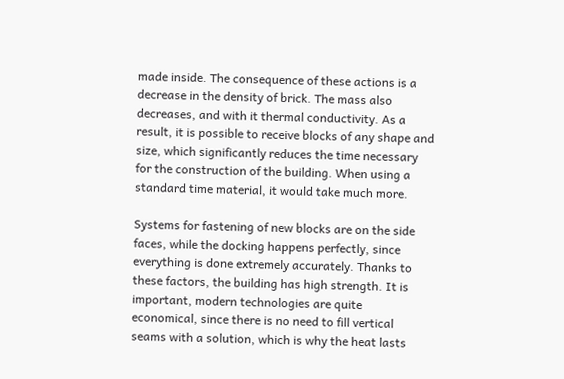made inside. The consequence of these actions is a decrease in the density of brick. The mass also decreases, and with it thermal conductivity. As a result, it is possible to receive blocks of any shape and size, which significantly reduces the time necessary for the construction of the building. When using a standard time material, it would take much more.

Systems for fastening of new blocks are on the side faces, while the docking happens perfectly, since everything is done extremely accurately. Thanks to these factors, the building has high strength. It is important, modern technologies are quite economical, since there is no need to fill vertical seams with a solution, which is why the heat lasts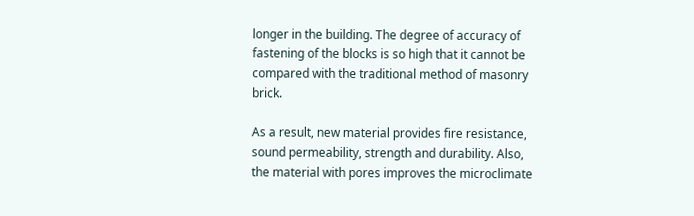longer in the building. The degree of accuracy of fastening of the blocks is so high that it cannot be compared with the traditional method of masonry brick.

As a result, new material provides fire resistance, sound permeability, strength and durability. Also, the material with pores improves the microclimate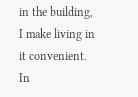in the building, I make living in it convenient. In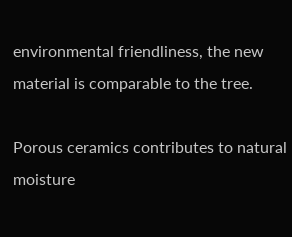environmental friendliness, the new material is comparable to the tree.

Porous ceramics contributes to natural moisture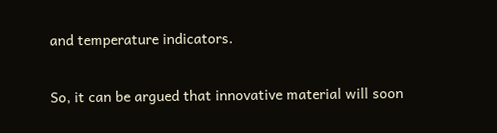and temperature indicators.

So, it can be argued that innovative material will soon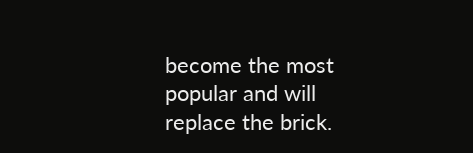become the most popular and will replace the brick.